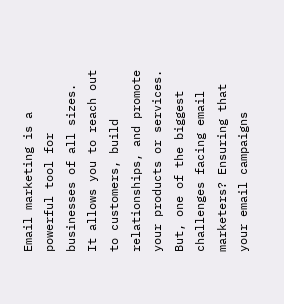Email marketing is a powerful tool for businesses of all sizes. It allows you to reach out to customers, build relationships, and promote your products or services. But, one of the biggest challenges facing email marketers? Ensuring that your email campaigns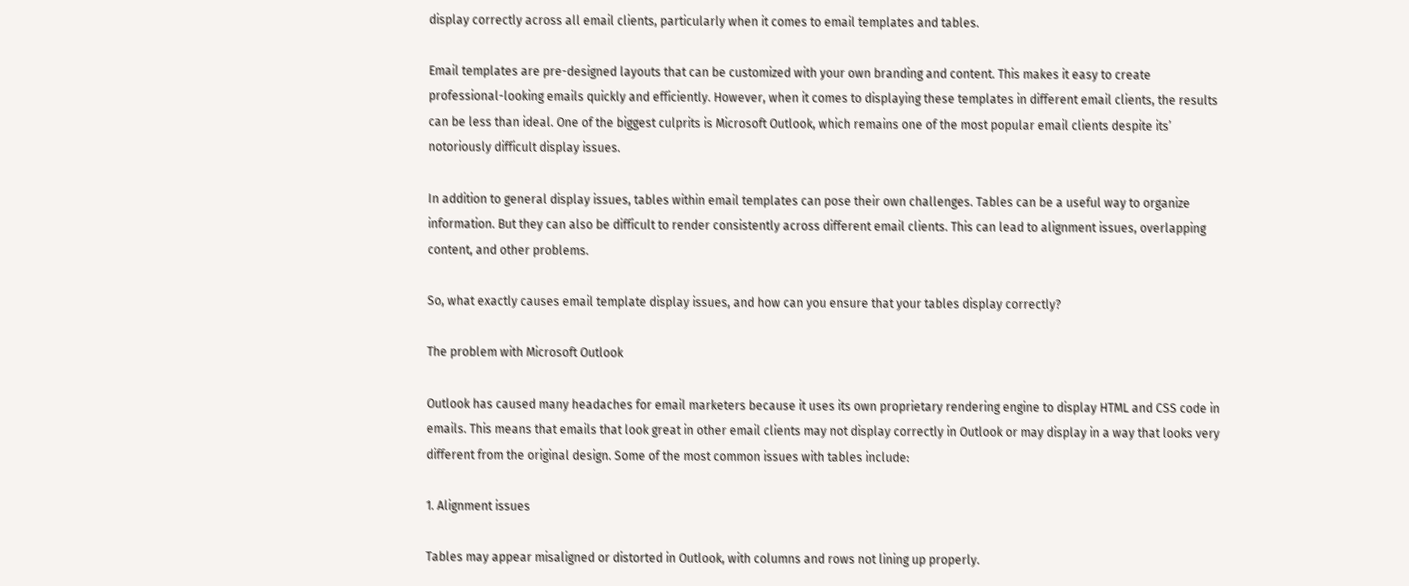display correctly across all email clients, particularly when it comes to email templates and tables.

Email templates are pre-designed layouts that can be customized with your own branding and content. This makes it easy to create professional-looking emails quickly and efficiently. However, when it comes to displaying these templates in different email clients, the results can be less than ideal. One of the biggest culprits is Microsoft Outlook, which remains one of the most popular email clients despite its’ notoriously difficult display issues.

In addition to general display issues, tables within email templates can pose their own challenges. Tables can be a useful way to organize information. But they can also be difficult to render consistently across different email clients. This can lead to alignment issues, overlapping content, and other problems.

So, what exactly causes email template display issues, and how can you ensure that your tables display correctly?

The problem with Microsoft Outlook

Outlook has caused many headaches for email marketers because it uses its own proprietary rendering engine to display HTML and CSS code in emails. This means that emails that look great in other email clients may not display correctly in Outlook or may display in a way that looks very different from the original design. Some of the most common issues with tables include:

1. Alignment issues

Tables may appear misaligned or distorted in Outlook, with columns and rows not lining up properly.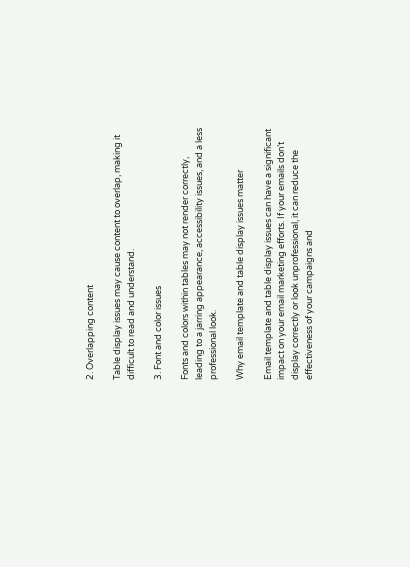2. Overlapping content

Table display issues may cause content to overlap, making it difficult to read and understand.

3. Font and color issues

Fonts and colors within tables may not render correctly, leading to a jarring appearance, accessibility issues, and a less professional look.

Why email template and table display issues matter

Email template and table display issues can have a significant impact on your email marketing efforts. If your emails don’t display correctly or look unprofessional, it can reduce the effectiveness of your campaigns and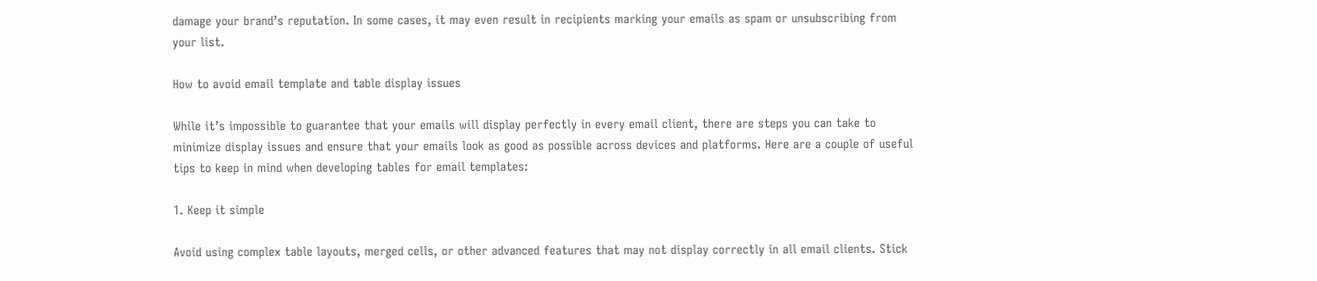damage your brand’s reputation. In some cases, it may even result in recipients marking your emails as spam or unsubscribing from your list.

How to avoid email template and table display issues

While it’s impossible to guarantee that your emails will display perfectly in every email client, there are steps you can take to minimize display issues and ensure that your emails look as good as possible across devices and platforms. Here are a couple of useful tips to keep in mind when developing tables for email templates:

1. Keep it simple

Avoid using complex table layouts, merged cells, or other advanced features that may not display correctly in all email clients. Stick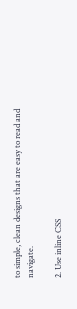to simple, clean designs that are easy to read and navigate.

2. Use inline CSS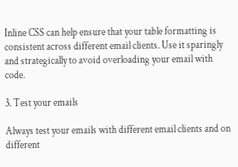Inline CSS can help ensure that your table formatting is consistent across different email clients. Use it sparingly and strategically to avoid overloading your email with code.

3. Test your emails

Always test your emails with different email clients and on different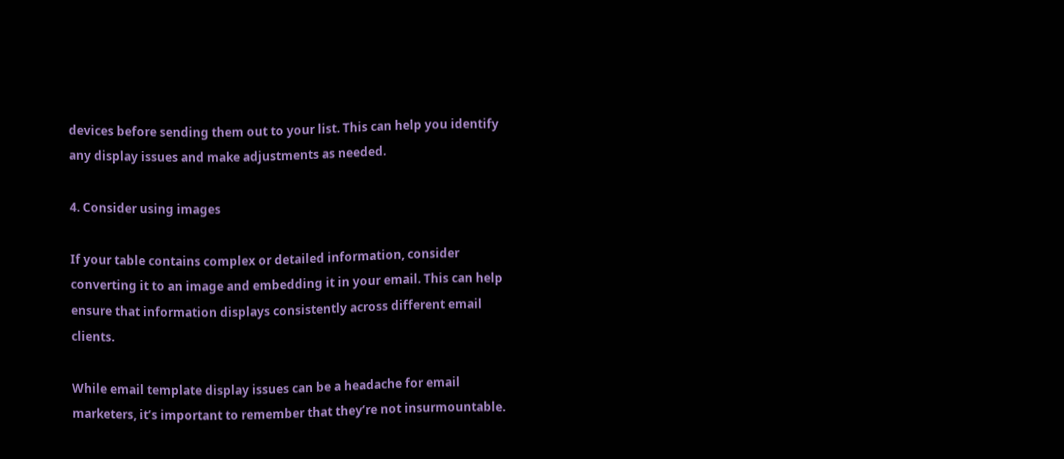devices before sending them out to your list. This can help you identify any display issues and make adjustments as needed.

4. Consider using images

If your table contains complex or detailed information, consider converting it to an image and embedding it in your email. This can help ensure that information displays consistently across different email clients.

While email template display issues can be a headache for email marketers, it’s important to remember that they’re not insurmountable.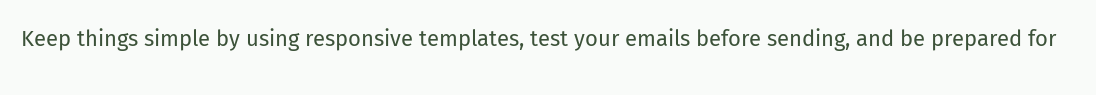Keep things simple by using responsive templates, test your emails before sending, and be prepared for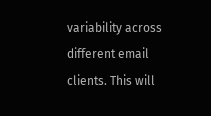variability across different email clients. This will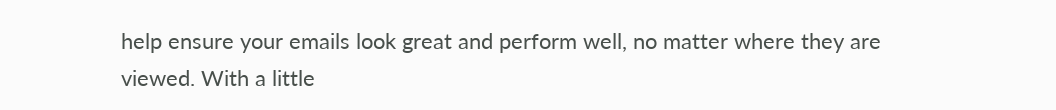help ensure your emails look great and perform well, no matter where they are viewed. With a little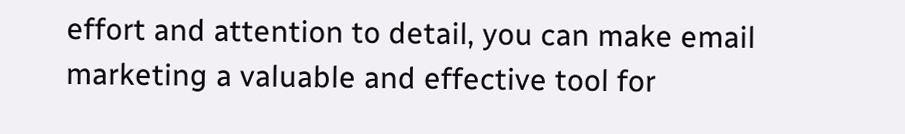effort and attention to detail, you can make email marketing a valuable and effective tool for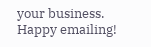your business. Happy emailing!